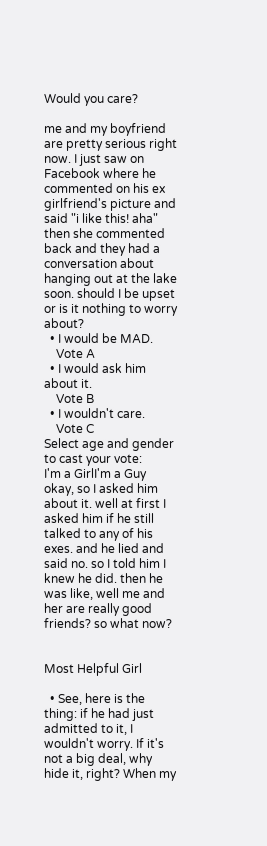Would you care?

me and my boyfriend are pretty serious right now. I just saw on Facebook where he commented on his ex girlfriend's picture and said "i like this! aha" then she commented back and they had a conversation about hanging out at the lake soon. should I be upset or is it nothing to worry about?
  • I would be MAD.
    Vote A
  • I would ask him about it.
    Vote B
  • I wouldn't care.
    Vote C
Select age and gender to cast your vote:
I'm a GirlI'm a Guy
okay, so I asked him about it. well at first I asked him if he still talked to any of his exes. and he lied and said no. so I told him I knew he did. then he was like, well me and her are really good friends? so what now?


Most Helpful Girl

  • See, here is the thing: if he had just admitted to it, I wouldn't worry. If it's not a big deal, why hide it, right? When my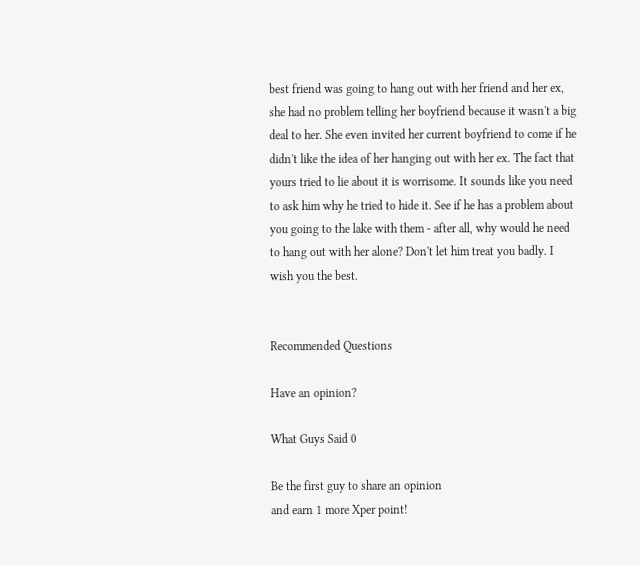best friend was going to hang out with her friend and her ex, she had no problem telling her boyfriend because it wasn't a big deal to her. She even invited her current boyfriend to come if he didn't like the idea of her hanging out with her ex. The fact that yours tried to lie about it is worrisome. It sounds like you need to ask him why he tried to hide it. See if he has a problem about you going to the lake with them - after all, why would he need to hang out with her alone? Don't let him treat you badly. I wish you the best.


Recommended Questions

Have an opinion?

What Guys Said 0

Be the first guy to share an opinion
and earn 1 more Xper point!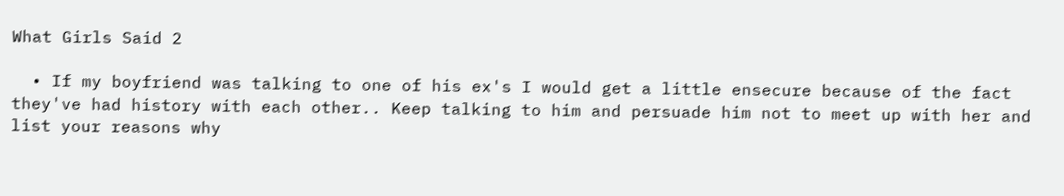What Girls Said 2

  • If my boyfriend was talking to one of his ex's I would get a little ensecure because of the fact they've had history with each other.. Keep talking to him and persuade him not to meet up with her and list your reasons why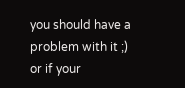you should have a problem with it ;) or if your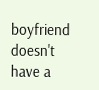boyfriend doesn't have a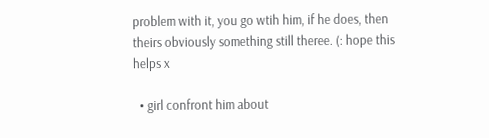problem with it, you go wtih him, if he does, then theirs obviously something still theree. (: hope this helps x

  • girl confront him about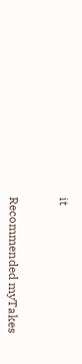it


Recommended myTakes